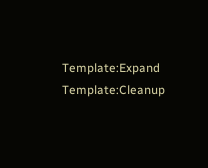Template:Expand Template:Cleanup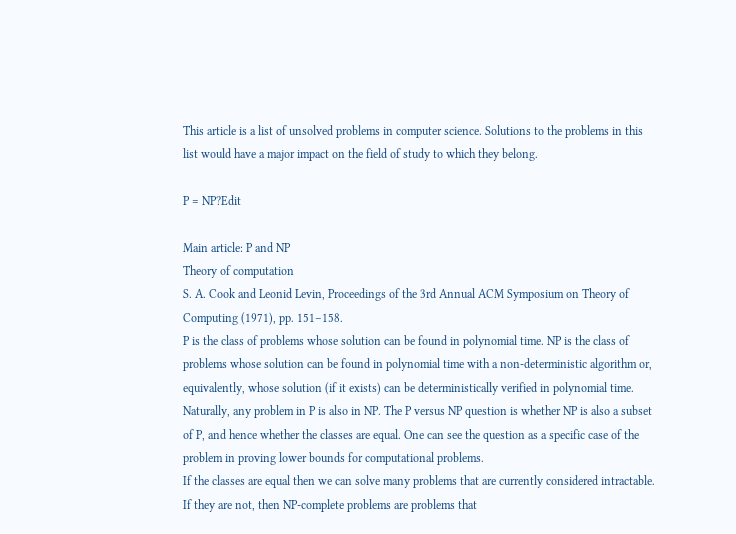This article is a list of unsolved problems in computer science. Solutions to the problems in this list would have a major impact on the field of study to which they belong.

P = NP?Edit

Main article: P and NP
Theory of computation
S. A. Cook and Leonid Levin, Proceedings of the 3rd Annual ACM Symposium on Theory of Computing (1971), pp. 151–158.
P is the class of problems whose solution can be found in polynomial time. NP is the class of problems whose solution can be found in polynomial time with a non-deterministic algorithm or, equivalently, whose solution (if it exists) can be deterministically verified in polynomial time. Naturally, any problem in P is also in NP. The P versus NP question is whether NP is also a subset of P, and hence whether the classes are equal. One can see the question as a specific case of the problem in proving lower bounds for computational problems.
If the classes are equal then we can solve many problems that are currently considered intractable. If they are not, then NP-complete problems are problems that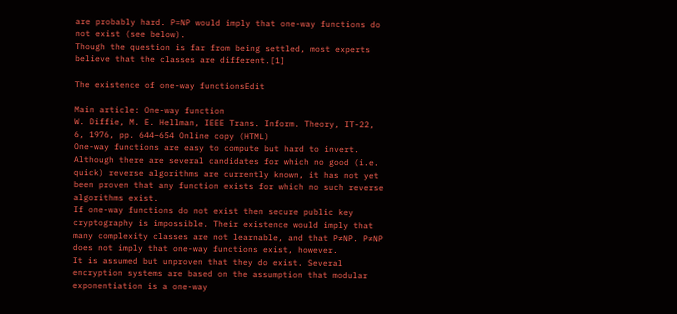are probably hard. P=NP would imply that one-way functions do not exist (see below).
Though the question is far from being settled, most experts believe that the classes are different.[1]

The existence of one-way functionsEdit

Main article: One-way function
W. Diffie, M. E. Hellman, IEEE Trans. Inform. Theory, IT-22, 6, 1976, pp. 644–654 Online copy (HTML)
One-way functions are easy to compute but hard to invert. Although there are several candidates for which no good (i.e. quick) reverse algorithms are currently known, it has not yet been proven that any function exists for which no such reverse algorithms exist.
If one-way functions do not exist then secure public key cryptography is impossible. Their existence would imply that many complexity classes are not learnable, and that P≠NP. P≠NP does not imply that one-way functions exist, however.
It is assumed but unproven that they do exist. Several encryption systems are based on the assumption that modular exponentiation is a one-way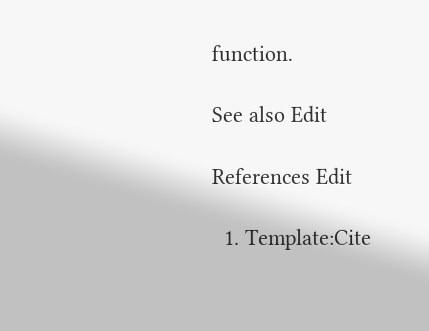function.

See also Edit

References Edit

  1. Template:Cite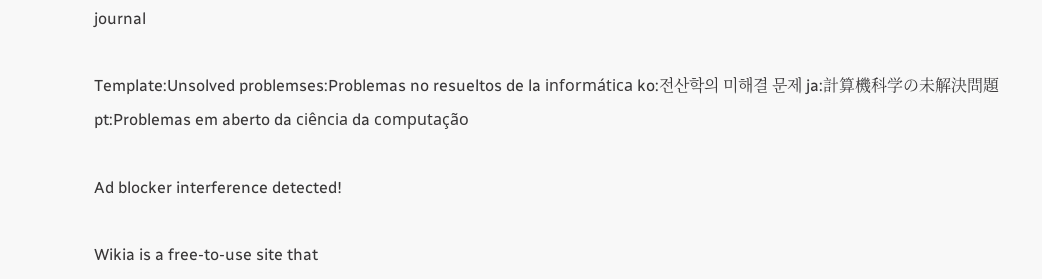journal

Template:Unsolved problemses:Problemas no resueltos de la informática ko:전산학의 미해결 문제 ja:計算機科学の未解決問題 pt:Problemas em aberto da ciência da computação

Ad blocker interference detected!

Wikia is a free-to-use site that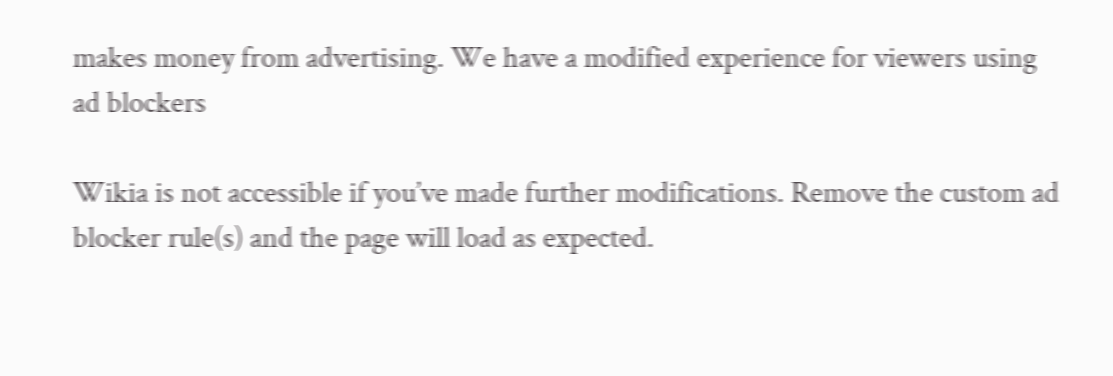makes money from advertising. We have a modified experience for viewers using ad blockers

Wikia is not accessible if you’ve made further modifications. Remove the custom ad blocker rule(s) and the page will load as expected.